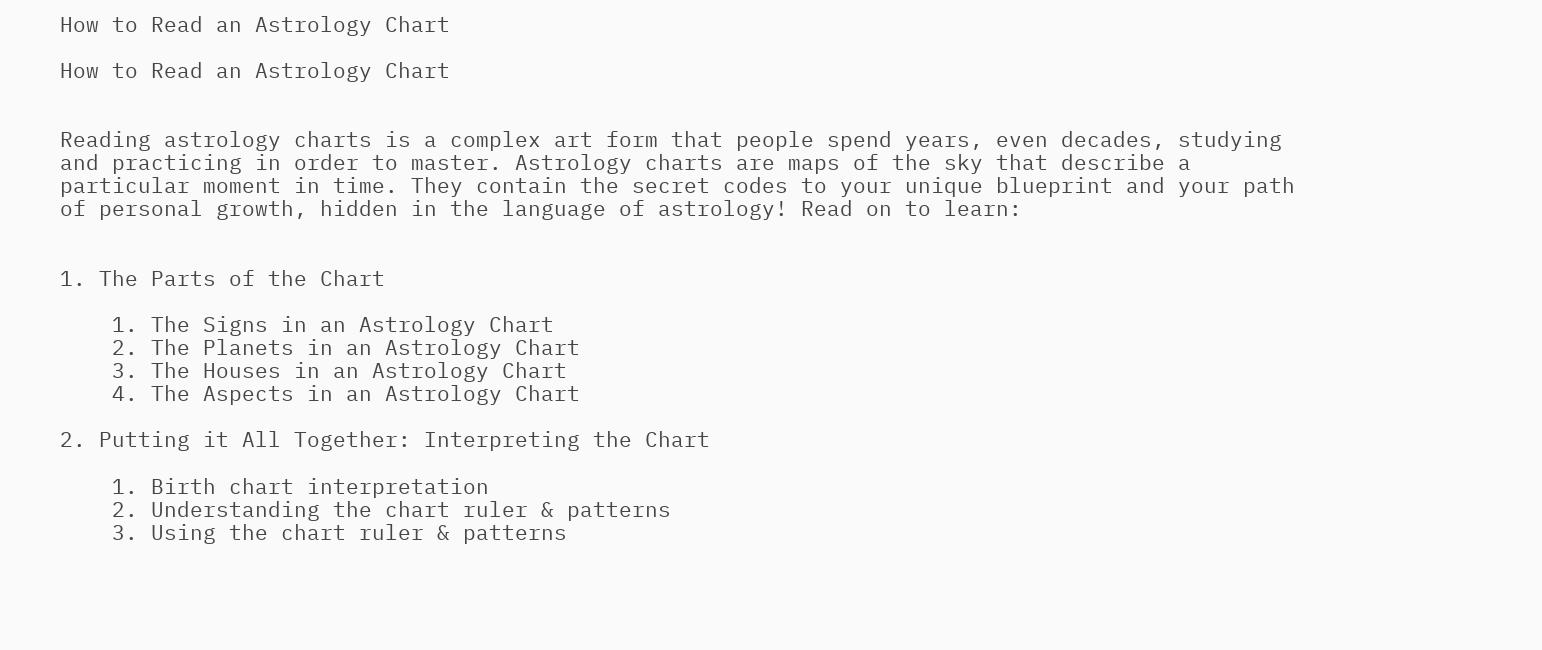How to Read an Astrology Chart

How to Read an Astrology Chart


Reading astrology charts is a complex art form that people spend years, even decades, studying and practicing in order to master. Astrology charts are maps of the sky that describe a particular moment in time. They contain the secret codes to your unique blueprint and your path of personal growth, hidden in the language of astrology! Read on to learn:


1. The Parts of the Chart

    1. The Signs in an Astrology Chart
    2. The Planets in an Astrology Chart
    3. The Houses in an Astrology Chart
    4. The Aspects in an Astrology Chart

2. Putting it All Together: Interpreting the Chart

    1. Birth chart interpretation
    2. Understanding the chart ruler & patterns
    3. Using the chart ruler & patterns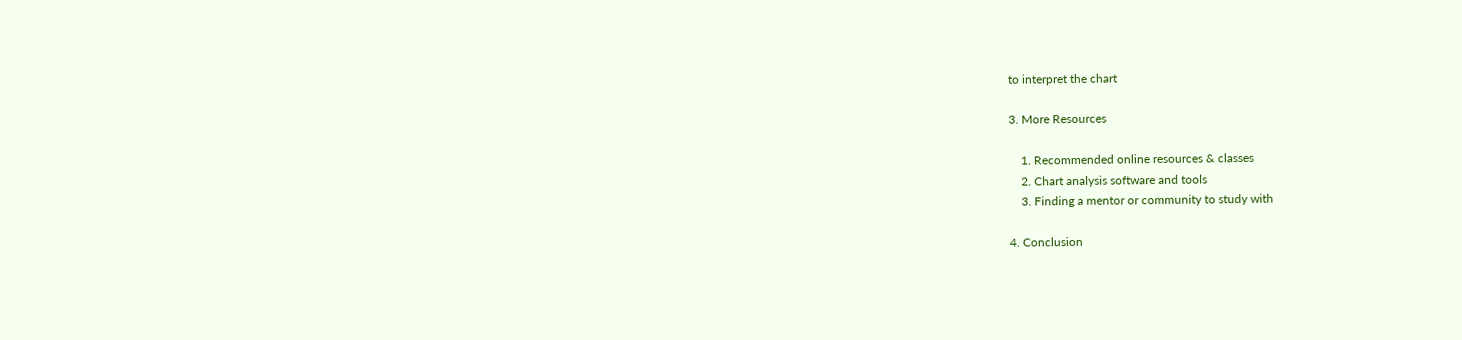to interpret the chart

3. More Resources

    1. Recommended online resources & classes
    2. Chart analysis software and tools
    3. Finding a mentor or community to study with

4. Conclusion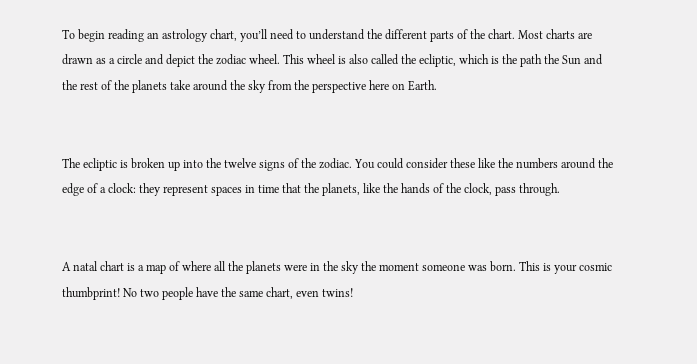To begin reading an astrology chart, you’ll need to understand the different parts of the chart. Most charts are drawn as a circle and depict the zodiac wheel. This wheel is also called the ecliptic, which is the path the Sun and the rest of the planets take around the sky from the perspective here on Earth.


The ecliptic is broken up into the twelve signs of the zodiac. You could consider these like the numbers around the edge of a clock: they represent spaces in time that the planets, like the hands of the clock, pass through.


A natal chart is a map of where all the planets were in the sky the moment someone was born. This is your cosmic thumbprint! No two people have the same chart, even twins!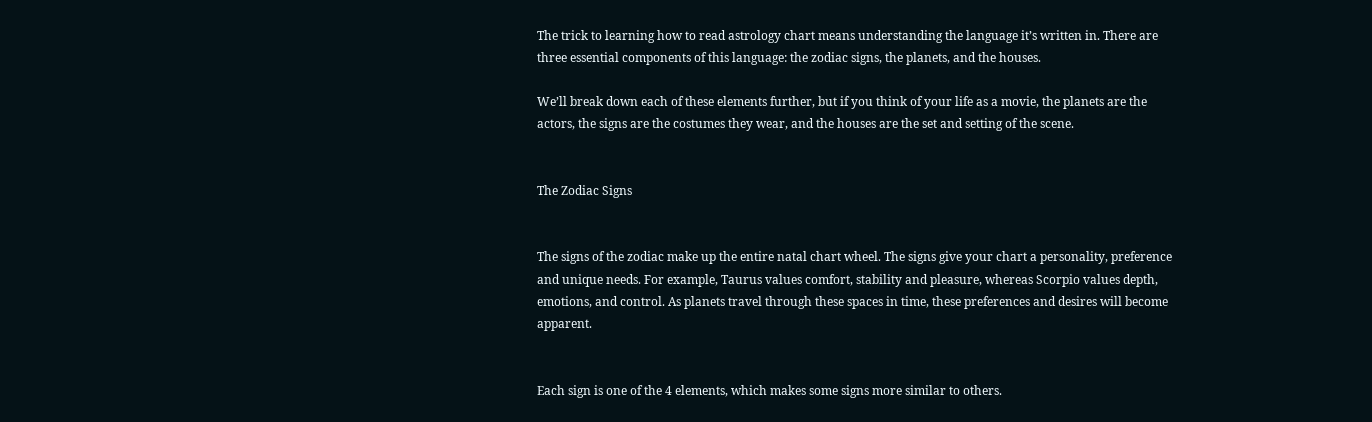The trick to learning how to read astrology chart means understanding the language it’s written in. There are three essential components of this language: the zodiac signs, the planets, and the houses.

We’ll break down each of these elements further, but if you think of your life as a movie, the planets are the actors, the signs are the costumes they wear, and the houses are the set and setting of the scene.


The Zodiac Signs


The signs of the zodiac make up the entire natal chart wheel. The signs give your chart a personality, preference and unique needs. For example, Taurus values comfort, stability and pleasure, whereas Scorpio values depth, emotions, and control. As planets travel through these spaces in time, these preferences and desires will become apparent.


Each sign is one of the 4 elements, which makes some signs more similar to others.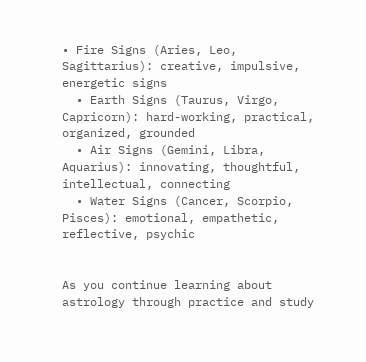• Fire Signs (Aries, Leo, Sagittarius): creative, impulsive, energetic signs
  • Earth Signs (Taurus, Virgo, Capricorn): hard-working, practical, organized, grounded
  • Air Signs (Gemini, Libra, Aquarius): innovating, thoughtful, intellectual, connecting
  • Water Signs (Cancer, Scorpio, Pisces): emotional, empathetic, reflective, psychic


As you continue learning about astrology through practice and study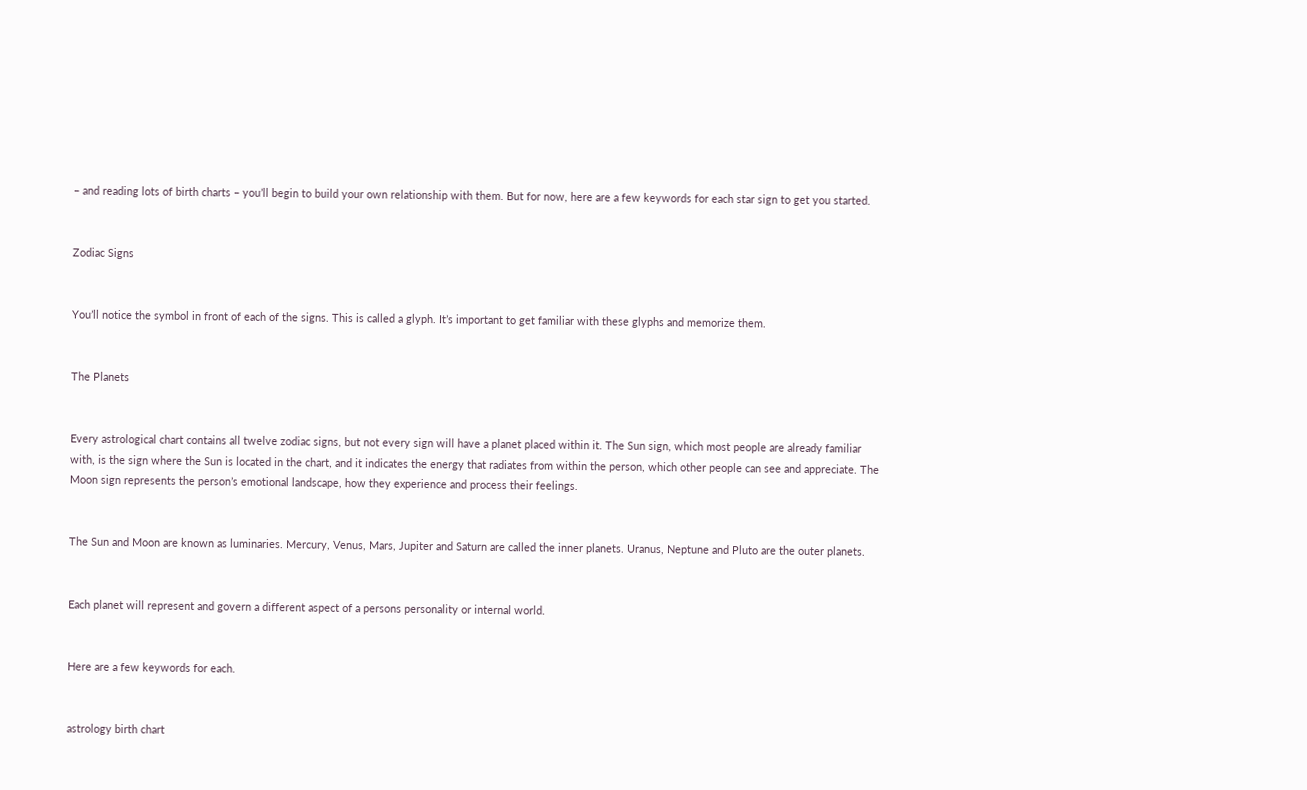– and reading lots of birth charts – you’ll begin to build your own relationship with them. But for now, here are a few keywords for each star sign to get you started.


Zodiac Signs


You’ll notice the symbol in front of each of the signs. This is called a glyph. It’s important to get familiar with these glyphs and memorize them.


The Planets


Every astrological chart contains all twelve zodiac signs, but not every sign will have a planet placed within it. The Sun sign, which most people are already familiar with, is the sign where the Sun is located in the chart, and it indicates the energy that radiates from within the person, which other people can see and appreciate. The Moon sign represents the person’s emotional landscape, how they experience and process their feelings.


The Sun and Moon are known as luminaries. Mercury, Venus, Mars, Jupiter and Saturn are called the inner planets. Uranus, Neptune and Pluto are the outer planets.


Each planet will represent and govern a different aspect of a persons personality or internal world.


Here are a few keywords for each.


astrology birth chart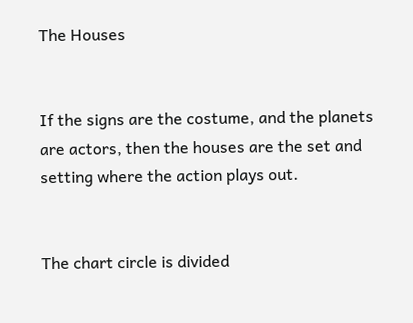The Houses


If the signs are the costume, and the planets are actors, then the houses are the set and setting where the action plays out.


The chart circle is divided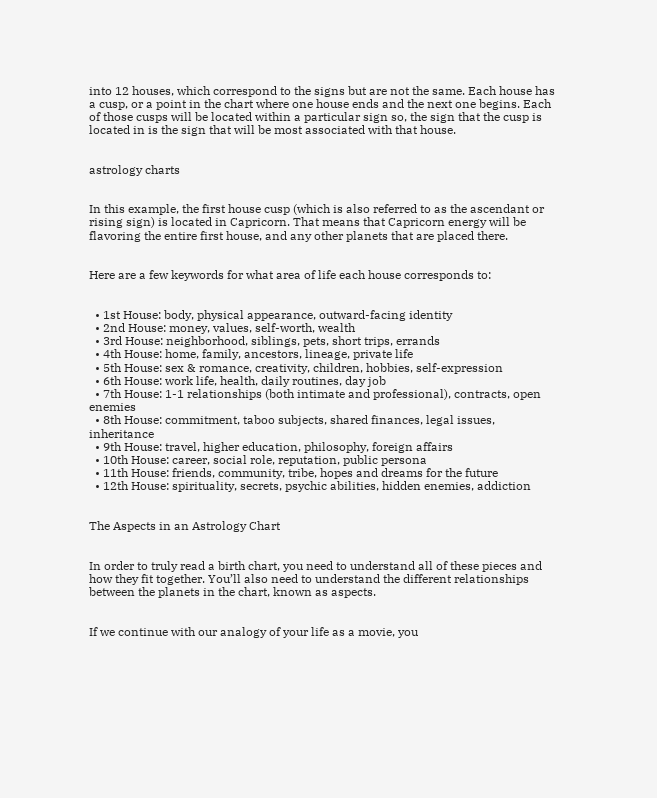into 12 houses, which correspond to the signs but are not the same. Each house has a cusp, or a point in the chart where one house ends and the next one begins. Each of those cusps will be located within a particular sign so, the sign that the cusp is located in is the sign that will be most associated with that house.


astrology charts


In this example, the first house cusp (which is also referred to as the ascendant or rising sign) is located in Capricorn. That means that Capricorn energy will be flavoring the entire first house, and any other planets that are placed there.


Here are a few keywords for what area of life each house corresponds to:


  • 1st House: body, physical appearance, outward-facing identity
  • 2nd House: money, values, self-worth, wealth
  • 3rd House: neighborhood, siblings, pets, short trips, errands
  • 4th House: home, family, ancestors, lineage, private life
  • 5th House: sex & romance, creativity, children, hobbies, self-expression
  • 6th House: work life, health, daily routines, day job
  • 7th House: 1-1 relationships (both intimate and professional), contracts, open enemies
  • 8th House: commitment, taboo subjects, shared finances, legal issues, inheritance
  • 9th House: travel, higher education, philosophy, foreign affairs
  • 10th House: career, social role, reputation, public persona
  • 11th House: friends, community, tribe, hopes and dreams for the future
  • 12th House: spirituality, secrets, psychic abilities, hidden enemies, addiction


The Aspects in an Astrology Chart


In order to truly read a birth chart, you need to understand all of these pieces and how they fit together. You’ll also need to understand the different relationships between the planets in the chart, known as aspects.


If we continue with our analogy of your life as a movie, you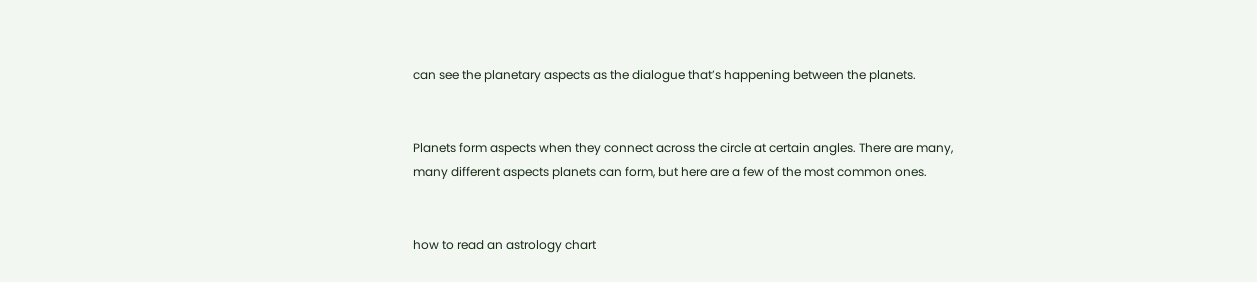can see the planetary aspects as the dialogue that’s happening between the planets.


Planets form aspects when they connect across the circle at certain angles. There are many, many different aspects planets can form, but here are a few of the most common ones.


how to read an astrology chart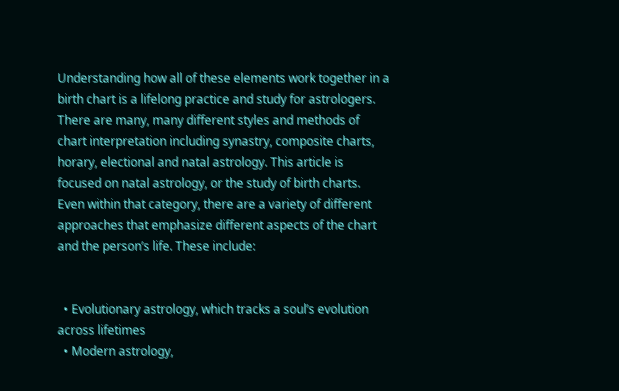Understanding how all of these elements work together in a birth chart is a lifelong practice and study for astrologers. There are many, many different styles and methods of chart interpretation including synastry, composite charts, horary, electional and natal astrology. This article is focused on natal astrology, or the study of birth charts. Even within that category, there are a variety of different approaches that emphasize different aspects of the chart and the person’s life. These include:


  • Evolutionary astrology, which tracks a soul’s evolution across lifetimes
  • Modern astrology,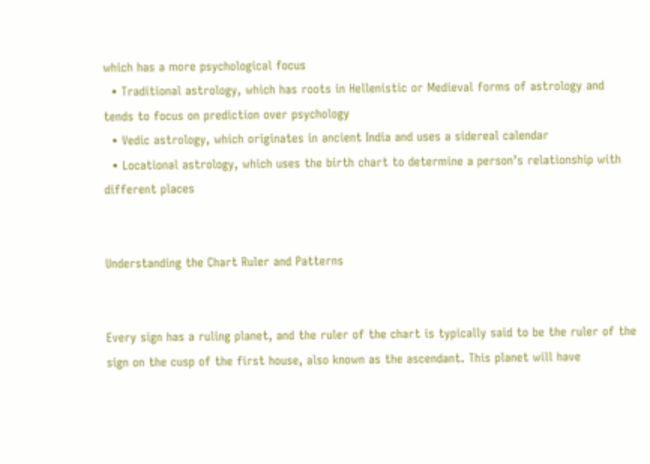which has a more psychological focus
  • Traditional astrology, which has roots in Hellenistic or Medieval forms of astrology and tends to focus on prediction over psychology
  • Vedic astrology, which originates in ancient India and uses a sidereal calendar
  • Locational astrology, which uses the birth chart to determine a person’s relationship with different places


Understanding the Chart Ruler and Patterns


Every sign has a ruling planet, and the ruler of the chart is typically said to be the ruler of the sign on the cusp of the first house, also known as the ascendant. This planet will have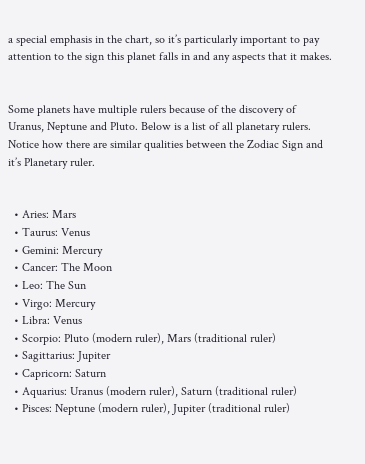a special emphasis in the chart, so it’s particularly important to pay attention to the sign this planet falls in and any aspects that it makes.


Some planets have multiple rulers because of the discovery of Uranus, Neptune and Pluto. Below is a list of all planetary rulers. Notice how there are similar qualities between the Zodiac Sign and it’s Planetary ruler.


  • Aries: Mars
  • Taurus: Venus
  • Gemini: Mercury
  • Cancer: The Moon
  • Leo: The Sun
  • Virgo: Mercury
  • Libra: Venus
  • Scorpio: Pluto (modern ruler), Mars (traditional ruler)
  • Sagittarius: Jupiter
  • Capricorn: Saturn
  • Aquarius: Uranus (modern ruler), Saturn (traditional ruler)
  • Pisces: Neptune (modern ruler), Jupiter (traditional ruler)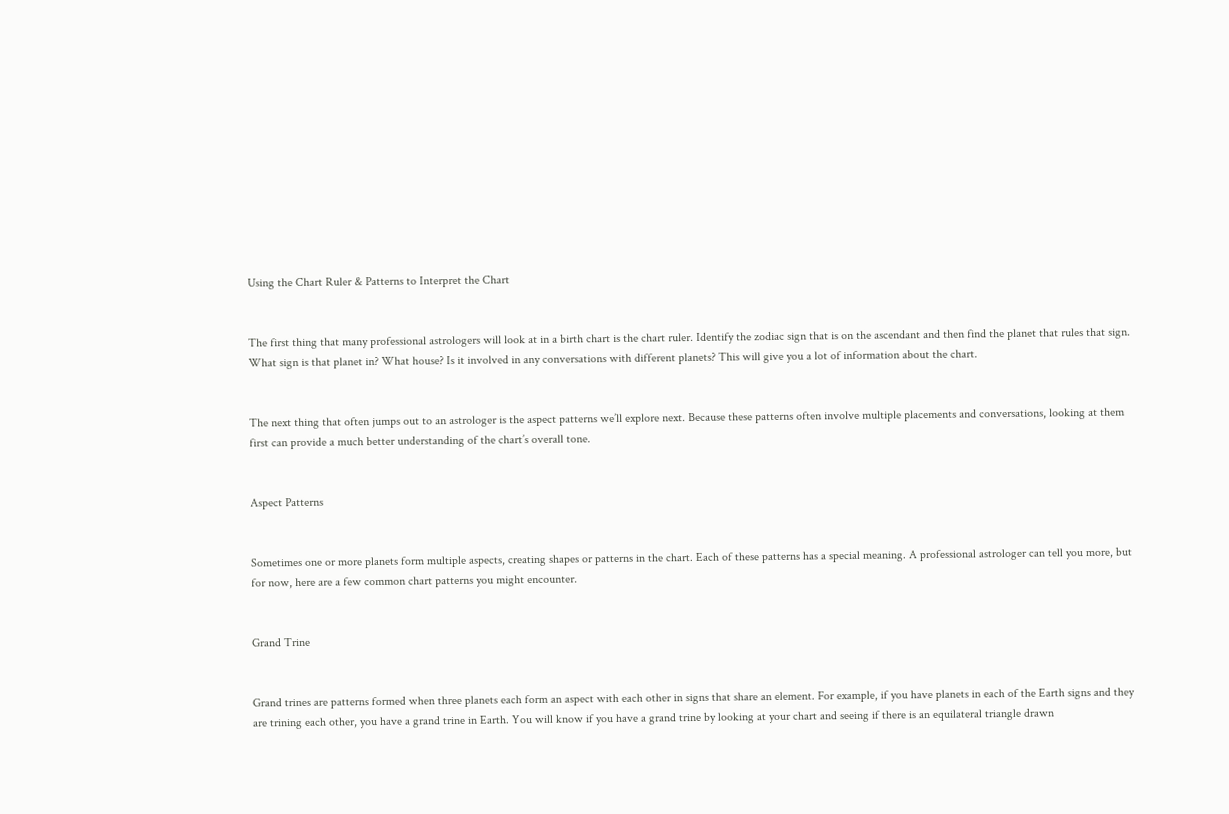Using the Chart Ruler & Patterns to Interpret the Chart


The first thing that many professional astrologers will look at in a birth chart is the chart ruler. Identify the zodiac sign that is on the ascendant and then find the planet that rules that sign. What sign is that planet in? What house? Is it involved in any conversations with different planets? This will give you a lot of information about the chart.


The next thing that often jumps out to an astrologer is the aspect patterns we’ll explore next. Because these patterns often involve multiple placements and conversations, looking at them first can provide a much better understanding of the chart’s overall tone.


Aspect Patterns


Sometimes one or more planets form multiple aspects, creating shapes or patterns in the chart. Each of these patterns has a special meaning. A professional astrologer can tell you more, but for now, here are a few common chart patterns you might encounter.


Grand Trine


Grand trines are patterns formed when three planets each form an aspect with each other in signs that share an element. For example, if you have planets in each of the Earth signs and they are trining each other, you have a grand trine in Earth. You will know if you have a grand trine by looking at your chart and seeing if there is an equilateral triangle drawn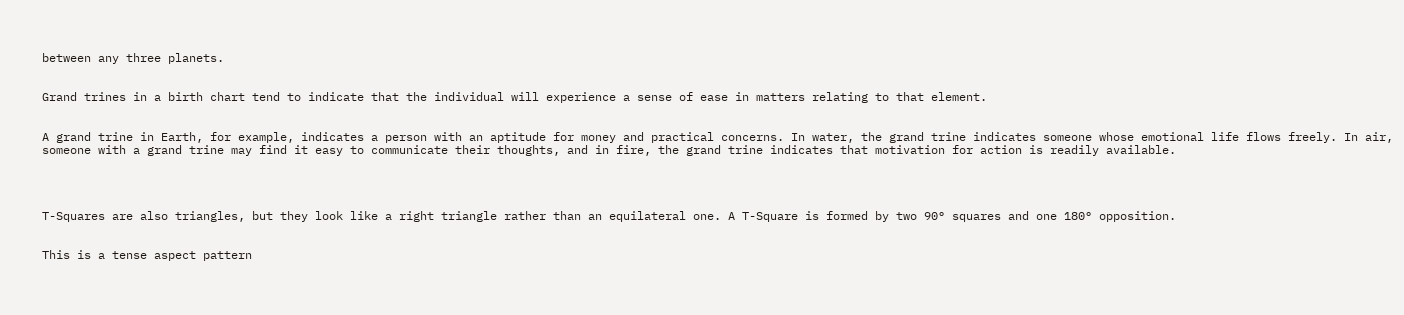between any three planets.


Grand trines in a birth chart tend to indicate that the individual will experience a sense of ease in matters relating to that element.


A grand trine in Earth, for example, indicates a person with an aptitude for money and practical concerns. In water, the grand trine indicates someone whose emotional life flows freely. In air, someone with a grand trine may find it easy to communicate their thoughts, and in fire, the grand trine indicates that motivation for action is readily available.




T-Squares are also triangles, but they look like a right triangle rather than an equilateral one. A T-Square is formed by two 90° squares and one 180° opposition.


This is a tense aspect pattern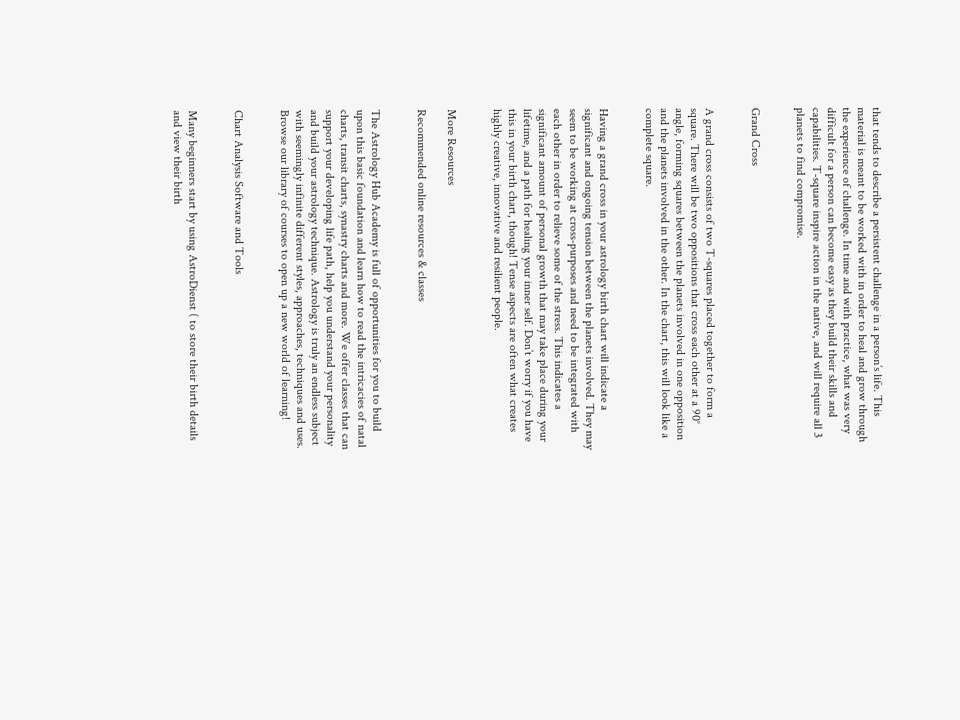that tends to describe a persistent challenge in a person’s life. This material is meant to be worked with in order to heal and grow through the experience of challenge. In time and with practice, what was very difficult for a person can become easy as they build their skills and capabilities. T-square inspire action in the native, and will require all 3 planets to find compromise.


Grand Cross


A grand cross consists of two T-squares placed together to form a square. There will be two oppositions that cross each other at a 90° angle, forming squares between the planets involved in one opposition and the planets involved in the other. In the chart, this will look like a complete square.


Having a grand cross in your astrology birth chart will indicate a significant and ongoing tension between the planets involved. They may seem to be working at cross-purposes and need to be integrated with each other in order to relieve some of the stress. This indicates a significant amount of personal growth that may take place during your lifetime, and a path for healing your inner self. Don’t worry if you have this in your birth chart, though! Tense aspects are often what creates highly creative, innovative and resilient people.


More Resources

Recommended online resources & classes


The Astrology Hub Academy is full of opportunities for you to build upon this basic foundation and learn how to read the intricacies of natal charts, transit charts, synastry charts and more. We offer classes that can support your developing life path, help you understand your personality and build your astrology technique. Astrology is truly an endless subject with seemingly infinite different styles, approaches, techniques and uses. Browse our library of courses to open up a new world of learning!


Chart Analysis Software and Tools


Many beginners start by using AstroDienst ( to store their birth details and view their birth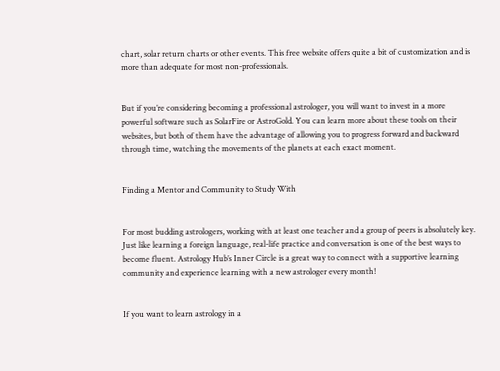chart, solar return charts or other events. This free website offers quite a bit of customization and is more than adequate for most non-professionals.


But if you’re considering becoming a professional astrologer, you will want to invest in a more powerful software such as SolarFire or AstroGold. You can learn more about these tools on their websites, but both of them have the advantage of allowing you to progress forward and backward through time, watching the movements of the planets at each exact moment.


Finding a Mentor and Community to Study With


For most budding astrologers, working with at least one teacher and a group of peers is absolutely key. Just like learning a foreign language, real-life practice and conversation is one of the best ways to become fluent. Astrology Hub’s Inner Circle is a great way to connect with a supportive learning community and experience learning with a new astrologer every month!


If you want to learn astrology in a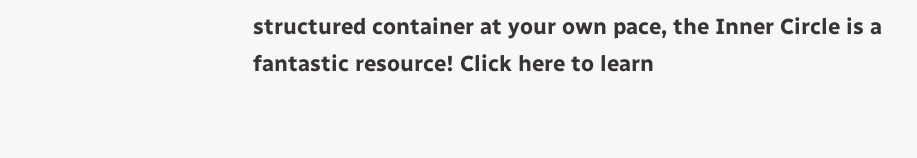structured container at your own pace, the Inner Circle is a fantastic resource! Click here to learn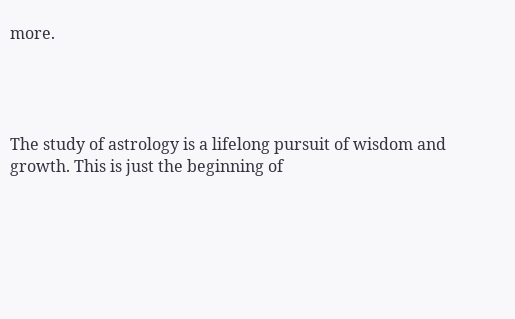more.




The study of astrology is a lifelong pursuit of wisdom and growth. This is just the beginning of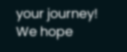your journey! We hope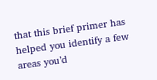that this brief primer has helped you identify a few areas you’d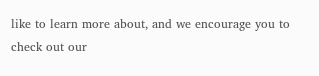like to learn more about, and we encourage you to check out our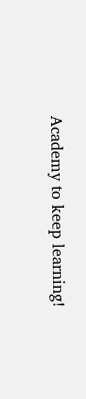Academy to keep learning!